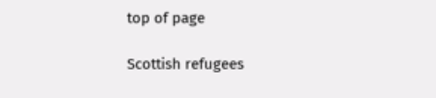top of page

Scottish refugees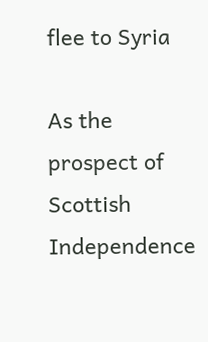flee to Syria

As the prospect of Scottish Independence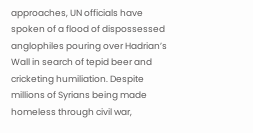approaches, UN officials have spoken of a flood of dispossessed anglophiles pouring over Hadrian’s Wall in search of tepid beer and cricketing humiliation. Despite millions of Syrians being made homeless through civil war,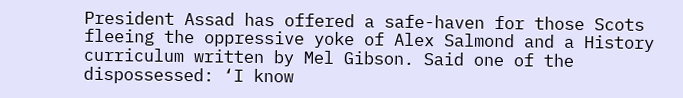President Assad has offered a safe-haven for those Scots fleeing the oppressive yoke of Alex Salmond and a History curriculum written by Mel Gibson. Said one of the dispossessed: ‘I know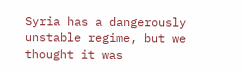Syria has a dangerously unstable regime, but we thought it was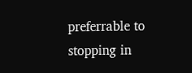preferrable to stopping in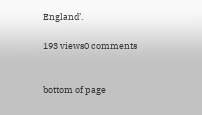England’.

193 views0 comments


bottom of page